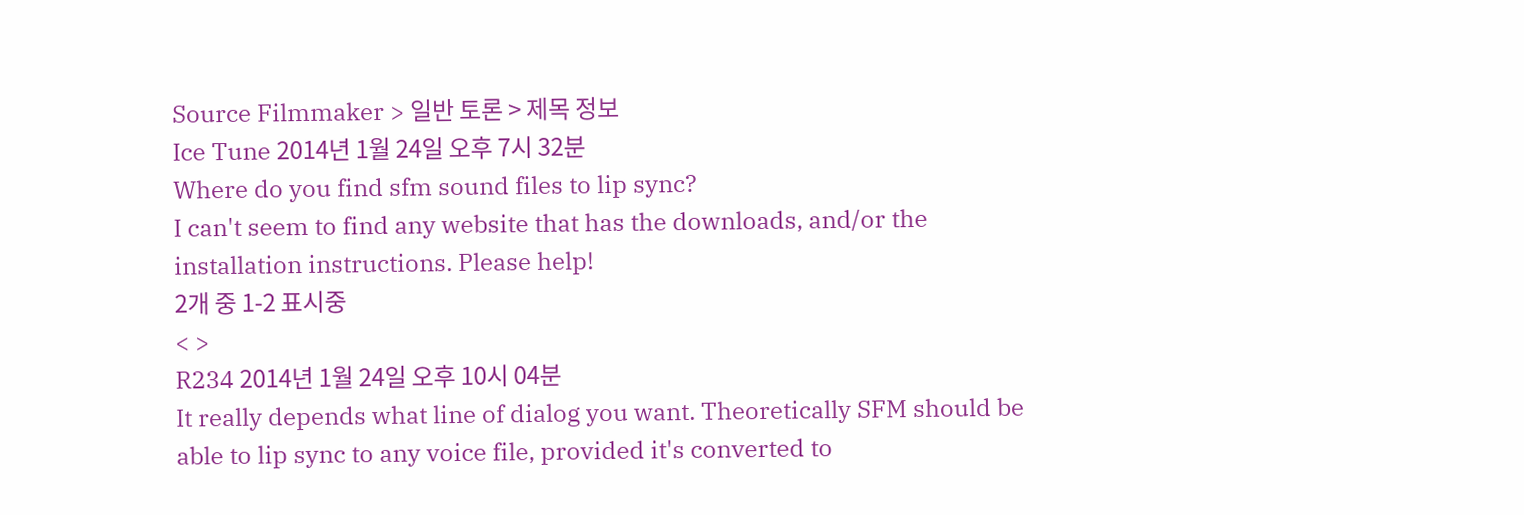Source Filmmaker > 일반 토론 > 제목 정보
Ice Tune 2014년 1월 24일 오후 7시 32분
Where do you find sfm sound files to lip sync?
I can't seem to find any website that has the downloads, and/or the installation instructions. Please help!
2개 중 1-2 표시중
< >
R234 2014년 1월 24일 오후 10시 04분
It really depends what line of dialog you want. Theoretically SFM should be able to lip sync to any voice file, provided it's converted to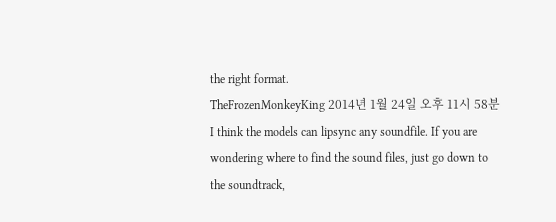the right format.
TheFrozenMonkeyKing 2014년 1월 24일 오후 11시 58분
I think the models can lipsync any soundfile. If you are wondering where to find the sound files, just go down to the soundtrack,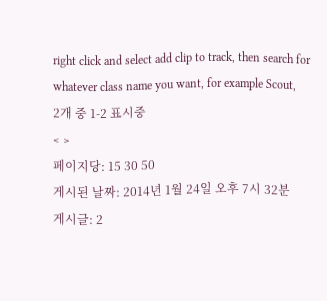right click and select add clip to track, then search for whatever class name you want, for example Scout,
2개 중 1-2 표시중
< >
페이지당: 15 30 50
게시된 날짜: 2014년 1월 24일 오후 7시 32분
게시글: 2